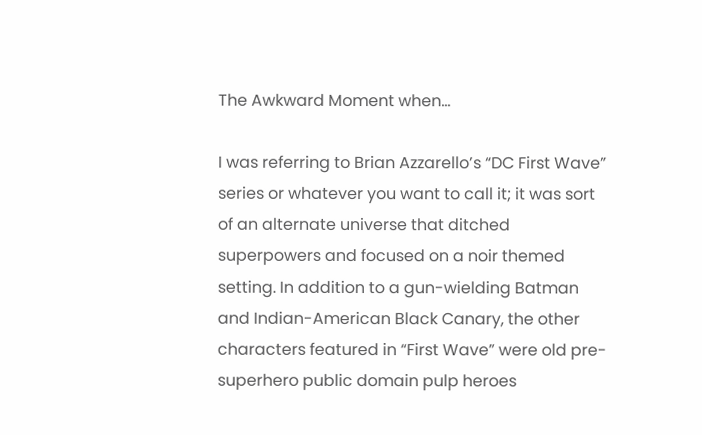The Awkward Moment when...

I was referring to Brian Azzarello’s “DC First Wave” series or whatever you want to call it; it was sort of an alternate universe that ditched superpowers and focused on a noir themed setting. In addition to a gun-wielding Batman and Indian-American Black Canary, the other characters featured in “First Wave” were old pre-superhero public domain pulp heroes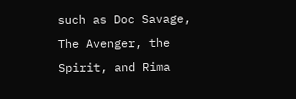such as Doc Savage, The Avenger, the Spirit, and Rima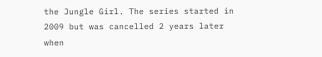the Jungle Girl. The series started in 2009 but was cancelled 2 years later when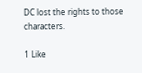DC lost the rights to those characters.

1 Like